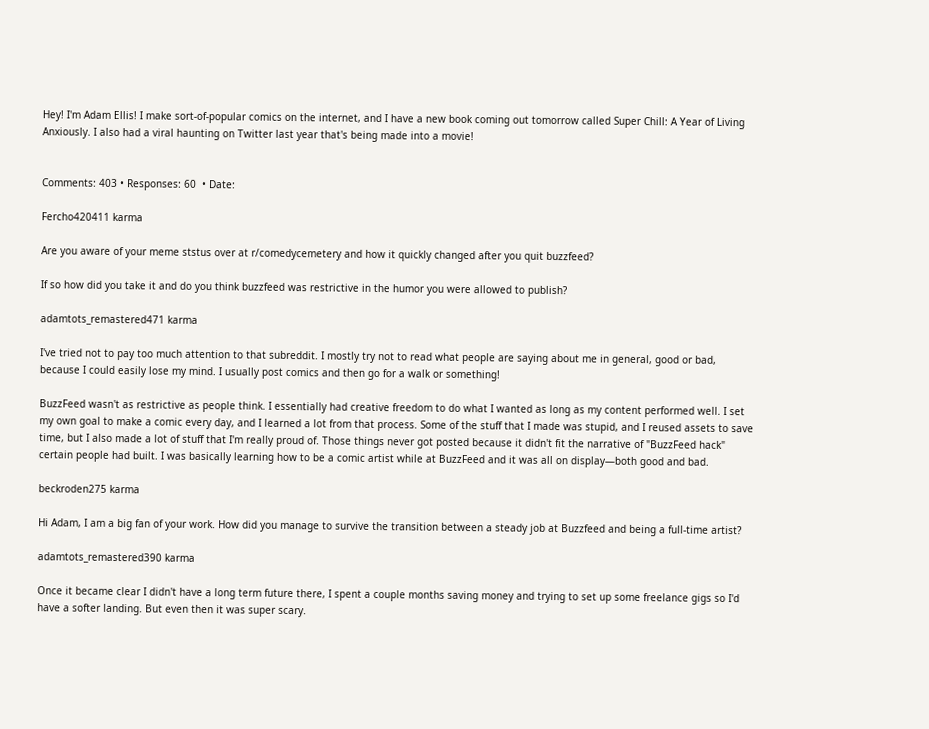Hey! I'm Adam Ellis! I make sort-of-popular comics on the internet, and I have a new book coming out tomorrow called Super Chill: A Year of Living Anxiously. I also had a viral haunting on Twitter last year that's being made into a movie!


Comments: 403 • Responses: 60  • Date:

Fercho420411 karma

Are you aware of your meme ststus over at r/comedycemetery and how it quickly changed after you quit buzzfeed?

If so how did you take it and do you think buzzfeed was restrictive in the humor you were allowed to publish?

adamtots_remastered471 karma

I've tried not to pay too much attention to that subreddit. I mostly try not to read what people are saying about me in general, good or bad, because I could easily lose my mind. I usually post comics and then go for a walk or something!

BuzzFeed wasn't as restrictive as people think. I essentially had creative freedom to do what I wanted as long as my content performed well. I set my own goal to make a comic every day, and I learned a lot from that process. Some of the stuff that I made was stupid, and I reused assets to save time, but I also made a lot of stuff that I'm really proud of. Those things never got posted because it didn't fit the narrative of "BuzzFeed hack" certain people had built. I was basically learning how to be a comic artist while at BuzzFeed and it was all on display—both good and bad.

beckroden275 karma

Hi Adam, I am a big fan of your work. How did you manage to survive the transition between a steady job at Buzzfeed and being a full-time artist?

adamtots_remastered390 karma

Once it became clear I didn't have a long term future there, I spent a couple months saving money and trying to set up some freelance gigs so I'd have a softer landing. But even then it was super scary.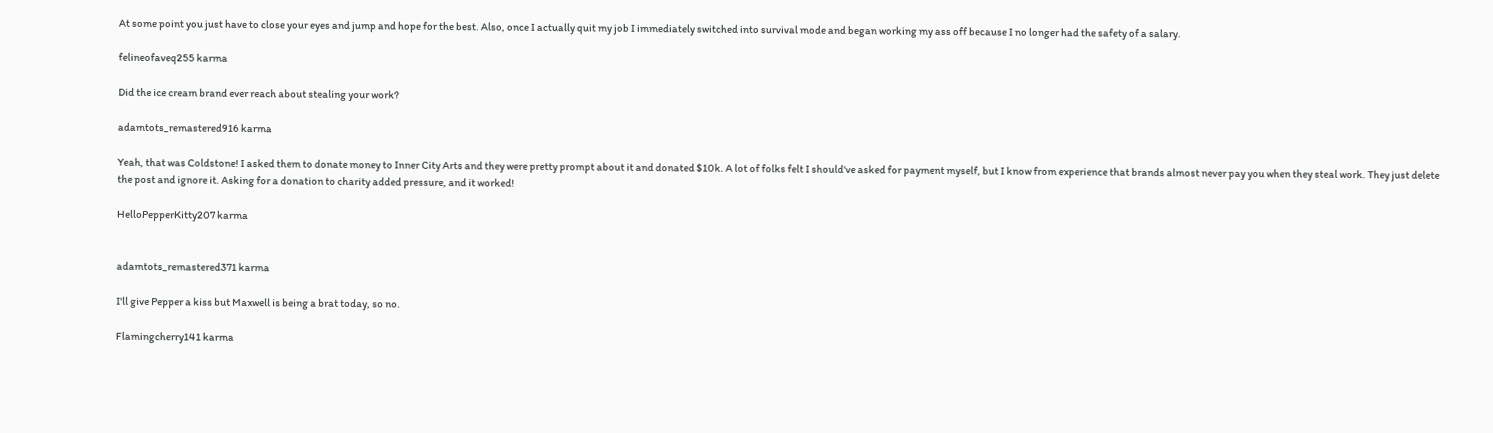At some point you just have to close your eyes and jump and hope for the best. Also, once I actually quit my job I immediately switched into survival mode and began working my ass off because I no longer had the safety of a salary.

felineofaveq255 karma

Did the ice cream brand ever reach about stealing your work?

adamtots_remastered916 karma

Yeah, that was Coldstone! I asked them to donate money to Inner City Arts and they were pretty prompt about it and donated $10k. A lot of folks felt I should've asked for payment myself, but I know from experience that brands almost never pay you when they steal work. They just delete the post and ignore it. Asking for a donation to charity added pressure, and it worked!

HelloPepperKitty207 karma


adamtots_remastered371 karma

I'll give Pepper a kiss but Maxwell is being a brat today, so no.

Flamingcherry141 karma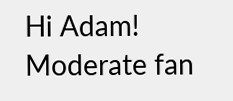Hi Adam! Moderate fan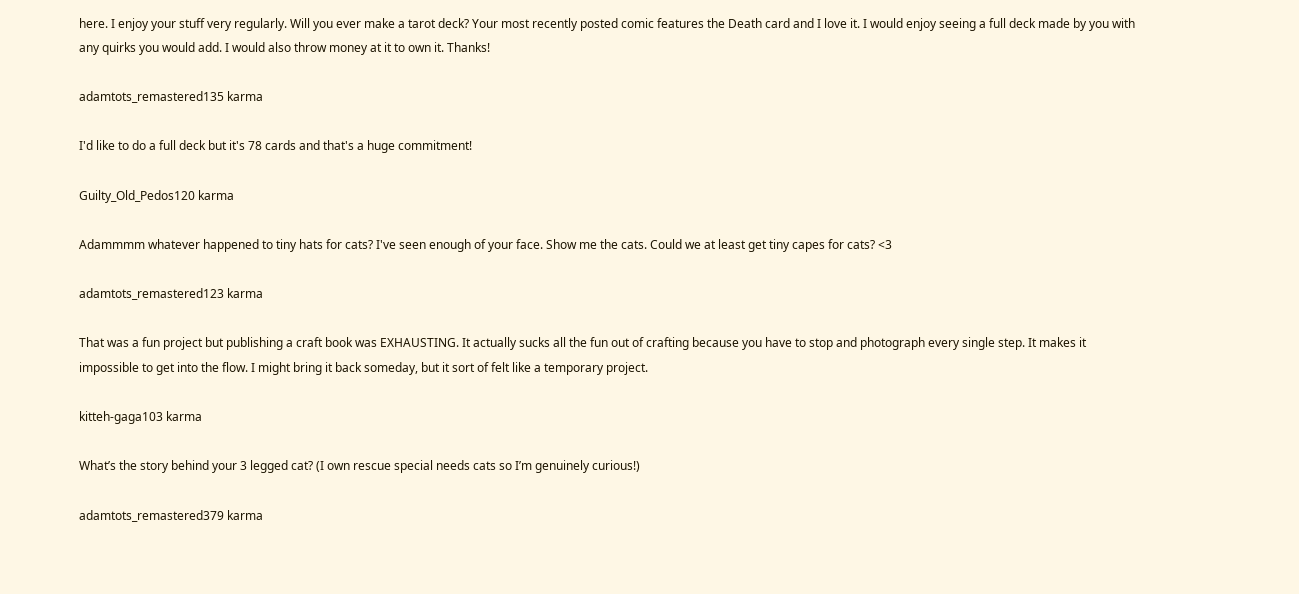here. I enjoy your stuff very regularly. Will you ever make a tarot deck? Your most recently posted comic features the Death card and I love it. I would enjoy seeing a full deck made by you with any quirks you would add. I would also throw money at it to own it. Thanks!

adamtots_remastered135 karma

I'd like to do a full deck but it's 78 cards and that's a huge commitment!

Guilty_Old_Pedos120 karma

Adammmm whatever happened to tiny hats for cats? I've seen enough of your face. Show me the cats. Could we at least get tiny capes for cats? <3

adamtots_remastered123 karma

That was a fun project but publishing a craft book was EXHAUSTING. It actually sucks all the fun out of crafting because you have to stop and photograph every single step. It makes it impossible to get into the flow. I might bring it back someday, but it sort of felt like a temporary project.

kitteh-gaga103 karma

What’s the story behind your 3 legged cat? (I own rescue special needs cats so I’m genuinely curious!)

adamtots_remastered379 karma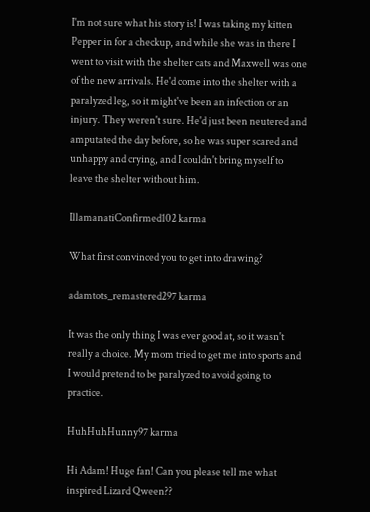I'm not sure what his story is! I was taking my kitten Pepper in for a checkup, and while she was in there I went to visit with the shelter cats and Maxwell was one of the new arrivals. He'd come into the shelter with a paralyzed leg, so it might've been an infection or an injury. They weren't sure. He'd just been neutered and amputated the day before, so he was super scared and unhappy and crying, and I couldn't bring myself to leave the shelter without him.

IllamanatiConfirmed102 karma

What first convinced you to get into drawing?

adamtots_remastered297 karma

It was the only thing I was ever good at, so it wasn't really a choice. My mom tried to get me into sports and I would pretend to be paralyzed to avoid going to practice.

HuhHuhHunny97 karma

Hi Adam! Huge fan! Can you please tell me what inspired Lizard Qween??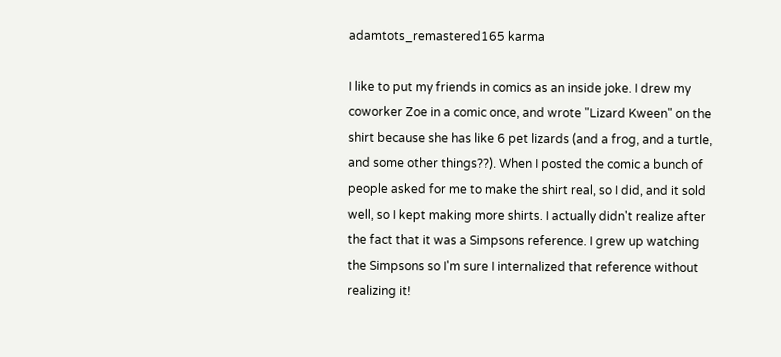adamtots_remastered165 karma

I like to put my friends in comics as an inside joke. I drew my coworker Zoe in a comic once, and wrote "Lizard Kween" on the shirt because she has like 6 pet lizards (and a frog, and a turtle, and some other things??). When I posted the comic a bunch of people asked for me to make the shirt real, so I did, and it sold well, so I kept making more shirts. I actually didn't realize after the fact that it was a Simpsons reference. I grew up watching the Simpsons so I'm sure I internalized that reference without realizing it!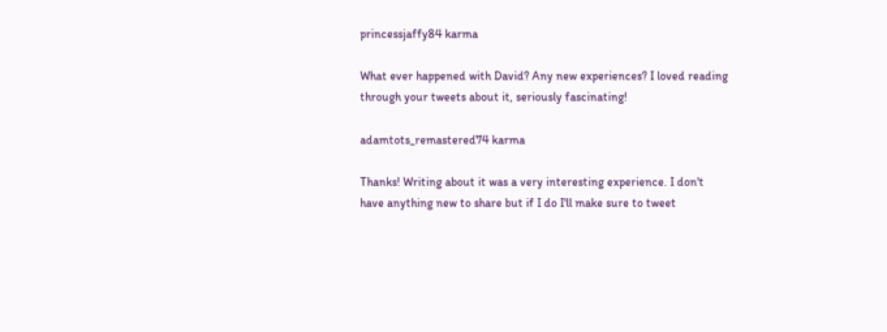princessjaffy84 karma

What ever happened with David? Any new experiences? I loved reading through your tweets about it, seriously fascinating!

adamtots_remastered74 karma

Thanks! Writing about it was a very interesting experience. I don't have anything new to share but if I do I'll make sure to tweet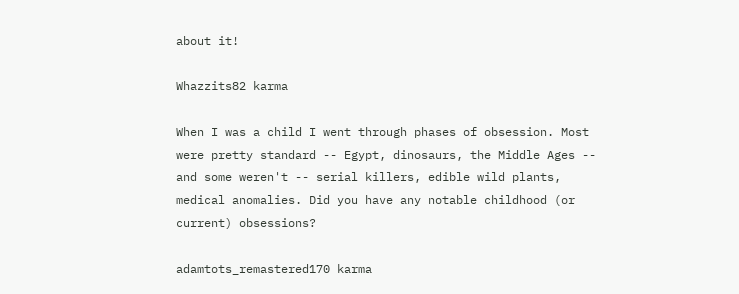about it!

Whazzits82 karma

When I was a child I went through phases of obsession. Most were pretty standard -- Egypt, dinosaurs, the Middle Ages -- and some weren't -- serial killers, edible wild plants, medical anomalies. Did you have any notable childhood (or current) obsessions?

adamtots_remastered170 karma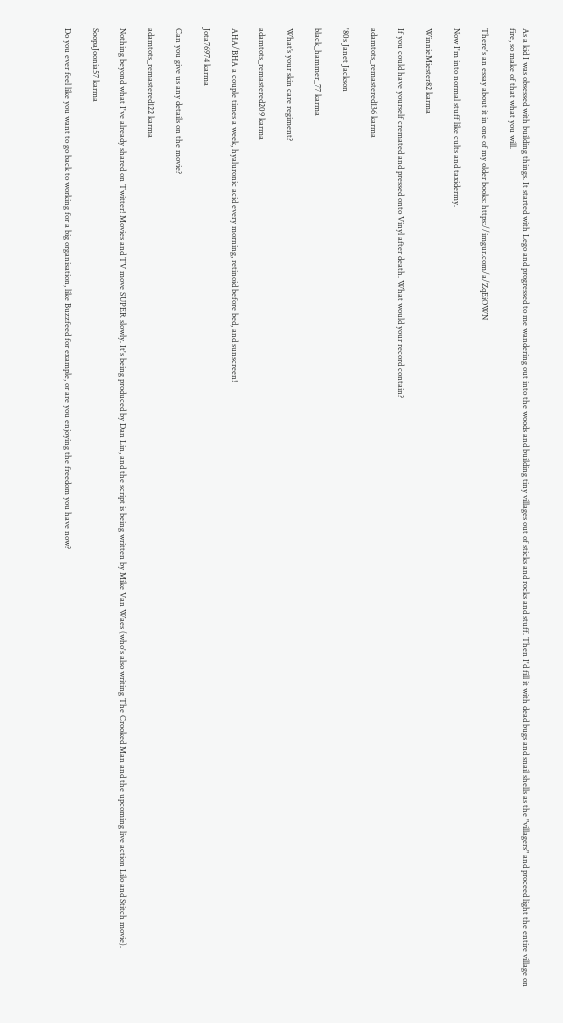As a kid I was obsessed with building things. It started with Lego and progressed to me wandering out into the woods and building tiny villages out of sticks and rocks and stuff. Then I'd fill it with dead bugs and snail shells as the "villagers" and proceed light the entire village on fire, so make of that what you will.

There's an essay about it in one of my older books: https://imgur.com/a/ZqEiOWN

Now I'm into normal stuff like cults and taxidermy.

WinnieMiester82 karma

If you could have yourself cremated and pressed onto Vinyl after death. What would your record contain?

adamtots_remastered136 karma

'80s Janet Jackson

black_hammer_77 karma

What’s your skin care regiment?

adamtots_remastered209 karma

AHA/BHA a couple times a week, hyaluronic acid every morning, retinoid before bed, and sunscreen!

Jota76974 karma

Can you give us any details on the movie?

adamtots_remastered122 karma

Nothing beyond what I've already shared on Twitter! Movies and TV move SUPER slowly. It's being produced by Dan Lin, and the script is being written by Mike Van Waes (who's also writing The Crooked Man and the upcoming live action Lilo and Stitch movie).

SoopaJoonia57 karma

Do you ever feel like you want to go back to working for a big organisation, like Buzzfeed for example, or are you enjoying the freedom you have now?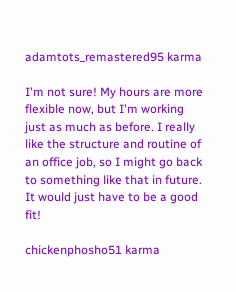adamtots_remastered95 karma

I'm not sure! My hours are more flexible now, but I'm working just as much as before. I really like the structure and routine of an office job, so I might go back to something like that in future. It would just have to be a good fit!

chickenphosho51 karma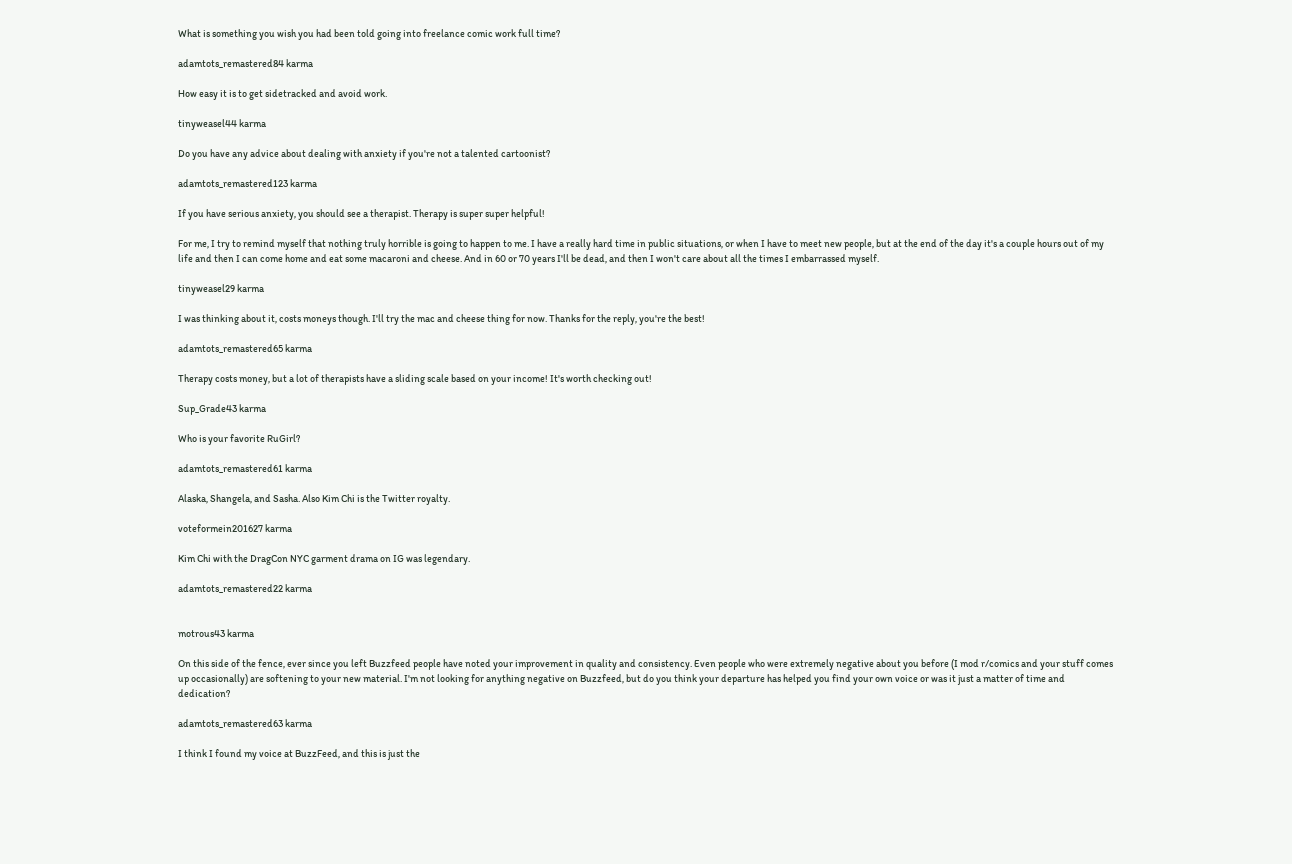What is something you wish you had been told going into freelance comic work full time?

adamtots_remastered84 karma

How easy it is to get sidetracked and avoid work.

tinyweasel44 karma

Do you have any advice about dealing with anxiety if you're not a talented cartoonist?

adamtots_remastered123 karma

If you have serious anxiety, you should see a therapist. Therapy is super super helpful!

For me, I try to remind myself that nothing truly horrible is going to happen to me. I have a really hard time in public situations, or when I have to meet new people, but at the end of the day it's a couple hours out of my life and then I can come home and eat some macaroni and cheese. And in 60 or 70 years I'll be dead, and then I won't care about all the times I embarrassed myself.

tinyweasel29 karma

I was thinking about it, costs moneys though. I'll try the mac and cheese thing for now. Thanks for the reply, you're the best!

adamtots_remastered65 karma

Therapy costs money, but a lot of therapists have a sliding scale based on your income! It's worth checking out!

Sup_Grade43 karma

Who is your favorite RuGirl?

adamtots_remastered61 karma

Alaska, Shangela, and Sasha. Also Kim Chi is the Twitter royalty.

voteformein201627 karma

Kim Chi with the DragCon NYC garment drama on IG was legendary.

adamtots_remastered22 karma


motrous43 karma

On this side of the fence, ever since you left Buzzfeed people have noted your improvement in quality and consistency. Even people who were extremely negative about you before (I mod r/comics and your stuff comes up occasionally) are softening to your new material. I'm not looking for anything negative on Buzzfeed, but do you think your departure has helped you find your own voice or was it just a matter of time and dedication?

adamtots_remastered63 karma

I think I found my voice at BuzzFeed, and this is just the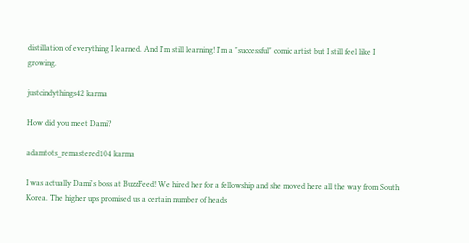distillation of everything I learned. And I'm still learning! I'm a "successful" comic artist but I still feel like I growing.

justcindythings42 karma

How did you meet Dami?

adamtots_remastered104 karma

I was actually Dami's boss at BuzzFeed! We hired her for a fellowship and she moved here all the way from South Korea. The higher ups promised us a certain number of heads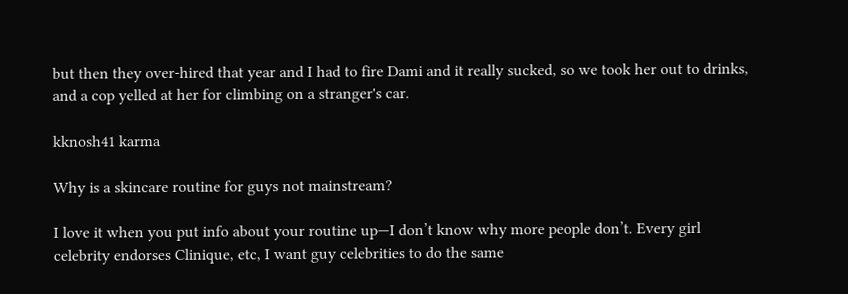but then they over-hired that year and I had to fire Dami and it really sucked, so we took her out to drinks, and a cop yelled at her for climbing on a stranger's car.

kknosh41 karma

Why is a skincare routine for guys not mainstream?

I love it when you put info about your routine up—I don’t know why more people don’t. Every girl celebrity endorses Clinique, etc, I want guy celebrities to do the same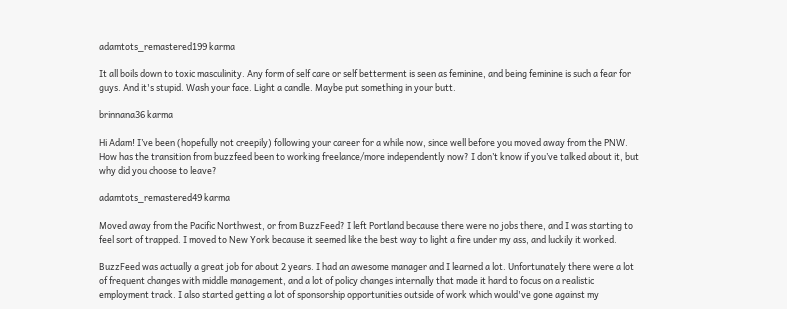adamtots_remastered199 karma

It all boils down to toxic masculinity. Any form of self care or self betterment is seen as feminine, and being feminine is such a fear for guys. And it's stupid. Wash your face. Light a candle. Maybe put something in your butt.

brinnana36 karma

Hi Adam! I’ve been (hopefully not creepily) following your career for a while now, since well before you moved away from the PNW. How has the transition from buzzfeed been to working freelance/more independently now? I don’t know if you’ve talked about it, but why did you choose to leave?

adamtots_remastered49 karma

Moved away from the Pacific Northwest, or from BuzzFeed? I left Portland because there were no jobs there, and I was starting to feel sort of trapped. I moved to New York because it seemed like the best way to light a fire under my ass, and luckily it worked.

BuzzFeed was actually a great job for about 2 years. I had an awesome manager and I learned a lot. Unfortunately there were a lot of frequent changes with middle management, and a lot of policy changes internally that made it hard to focus on a realistic employment track. I also started getting a lot of sponsorship opportunities outside of work which would've gone against my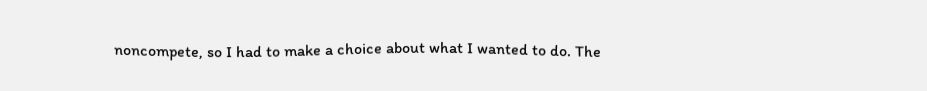noncompete, so I had to make a choice about what I wanted to do. The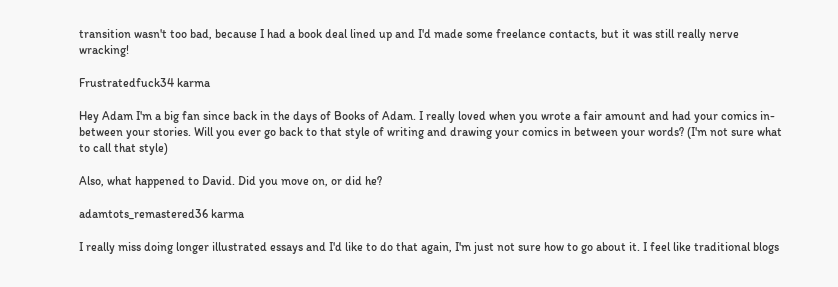transition wasn't too bad, because I had a book deal lined up and I'd made some freelance contacts, but it was still really nerve wracking!

Frustratedfuck34 karma

Hey Adam I'm a big fan since back in the days of Books of Adam. I really loved when you wrote a fair amount and had your comics in-between your stories. Will you ever go back to that style of writing and drawing your comics in between your words? (I'm not sure what to call that style)

Also, what happened to David. Did you move on, or did he?

adamtots_remastered36 karma

I really miss doing longer illustrated essays and I'd like to do that again, I'm just not sure how to go about it. I feel like traditional blogs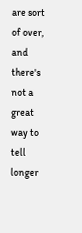are sort of over, and there's not a great way to tell longer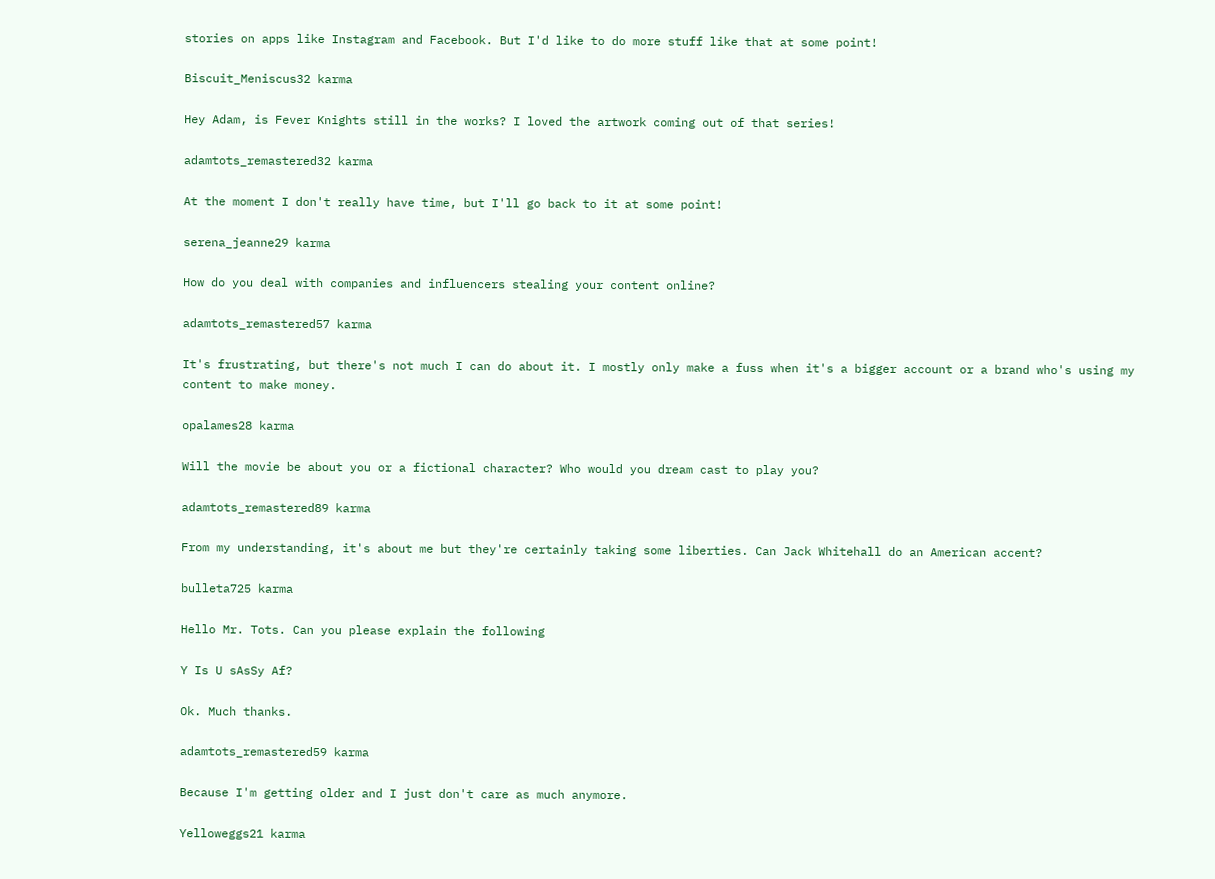stories on apps like Instagram and Facebook. But I'd like to do more stuff like that at some point!

Biscuit_Meniscus32 karma

Hey Adam, is Fever Knights still in the works? I loved the artwork coming out of that series!

adamtots_remastered32 karma

At the moment I don't really have time, but I'll go back to it at some point!

serena_jeanne29 karma

How do you deal with companies and influencers stealing your content online?

adamtots_remastered57 karma

It's frustrating, but there's not much I can do about it. I mostly only make a fuss when it's a bigger account or a brand who's using my content to make money.

opalames28 karma

Will the movie be about you or a fictional character? Who would you dream cast to play you?

adamtots_remastered89 karma

From my understanding, it's about me but they're certainly taking some liberties. Can Jack Whitehall do an American accent?

bulleta725 karma

Hello Mr. Tots. Can you please explain the following

Y Is U sAsSy Af?

Ok. Much thanks.

adamtots_remastered59 karma

Because I'm getting older and I just don't care as much anymore.

Yelloweggs21 karma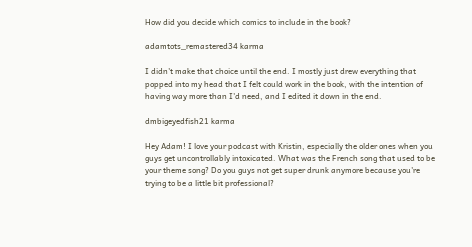How did you decide which comics to include in the book?

adamtots_remastered34 karma

I didn't make that choice until the end. I mostly just drew everything that popped into my head that I felt could work in the book, with the intention of having way more than I'd need, and I edited it down in the end.

dmbigeyedfish21 karma

Hey Adam! I love your podcast with Kristin, especially the older ones when you guys get uncontrollably intoxicated. What was the French song that used to be your theme song? Do you guys not get super drunk anymore because you're trying to be a little bit professional?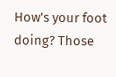How's your foot doing? Those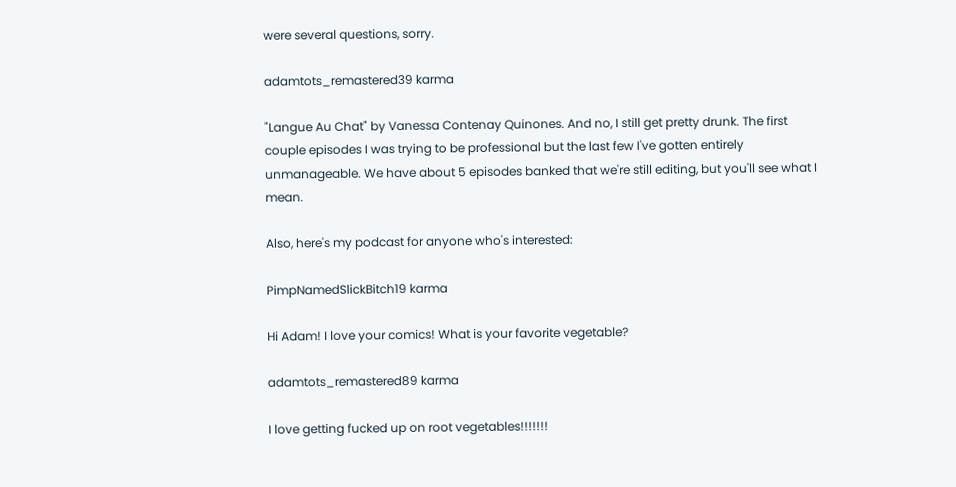were several questions, sorry.

adamtots_remastered39 karma

"Langue Au Chat" by Vanessa Contenay Quinones. And no, I still get pretty drunk. The first couple episodes I was trying to be professional but the last few I've gotten entirely unmanageable. We have about 5 episodes banked that we're still editing, but you'll see what I mean.

Also, here's my podcast for anyone who's interested:

PimpNamedSlickBitch19 karma

Hi Adam! I love your comics! What is your favorite vegetable?

adamtots_remastered89 karma

I love getting fucked up on root vegetables!!!!!!!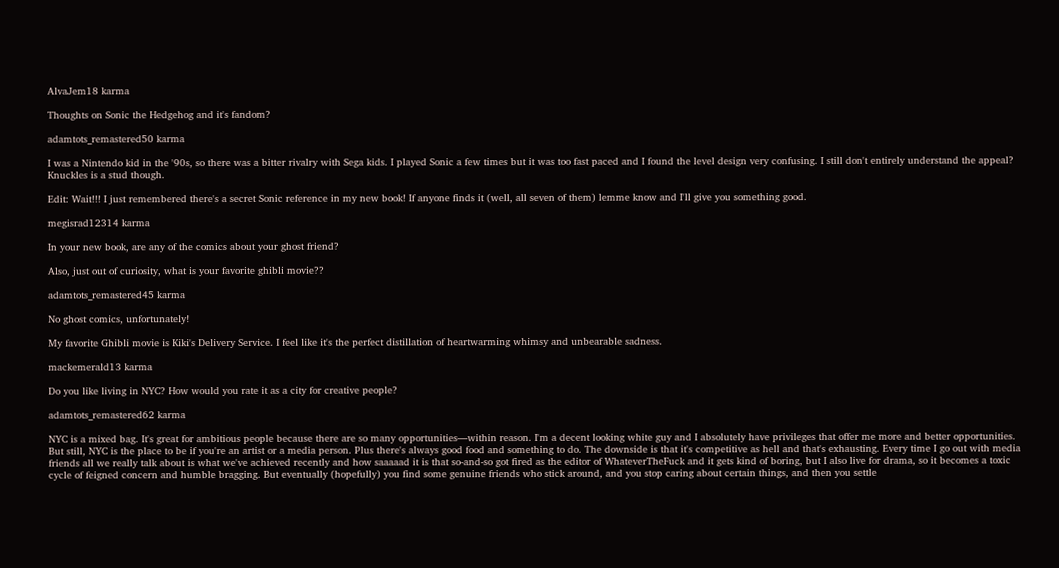AlvaJem18 karma

Thoughts on Sonic the Hedgehog and it's fandom?

adamtots_remastered50 karma

I was a Nintendo kid in the '90s, so there was a bitter rivalry with Sega kids. I played Sonic a few times but it was too fast paced and I found the level design very confusing. I still don't entirely understand the appeal? Knuckles is a stud though.

Edit: Wait!!! I just remembered there's a secret Sonic reference in my new book! If anyone finds it (well, all seven of them) lemme know and I'll give you something good.

megisrad12314 karma

In your new book, are any of the comics about your ghost friend?

Also, just out of curiosity, what is your favorite ghibli movie??

adamtots_remastered45 karma

No ghost comics, unfortunately!

My favorite Ghibli movie is Kiki's Delivery Service. I feel like it's the perfect distillation of heartwarming whimsy and unbearable sadness.

mackemerald13 karma

Do you like living in NYC? How would you rate it as a city for creative people?

adamtots_remastered62 karma

NYC is a mixed bag. It's great for ambitious people because there are so many opportunities—within reason. I'm a decent looking white guy and I absolutely have privileges that offer me more and better opportunities. But still, NYC is the place to be if you're an artist or a media person. Plus there's always good food and something to do. The downside is that it's competitive as hell and that's exhausting. Every time I go out with media friends all we really talk about is what we've achieved recently and how saaaaad it is that so-and-so got fired as the editor of WhateverTheFuck and it gets kind of boring, but I also live for drama, so it becomes a toxic cycle of feigned concern and humble bragging. But eventually (hopefully) you find some genuine friends who stick around, and you stop caring about certain things, and then you settle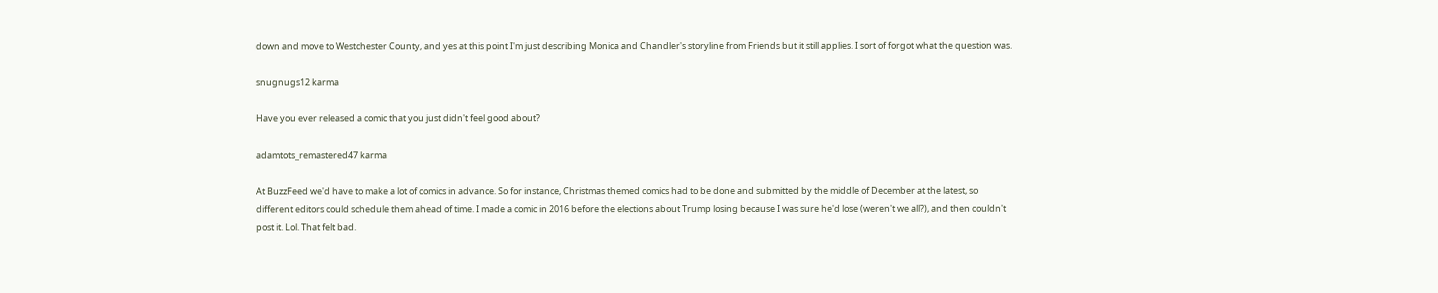down and move to Westchester County, and yes at this point I'm just describing Monica and Chandler's storyline from Friends but it still applies. I sort of forgot what the question was.

snugnugs12 karma

Have you ever released a comic that you just didn't feel good about?

adamtots_remastered47 karma

At BuzzFeed we'd have to make a lot of comics in advance. So for instance, Christmas themed comics had to be done and submitted by the middle of December at the latest, so different editors could schedule them ahead of time. I made a comic in 2016 before the elections about Trump losing because I was sure he'd lose (weren't we all?), and then couldn't post it. Lol. That felt bad.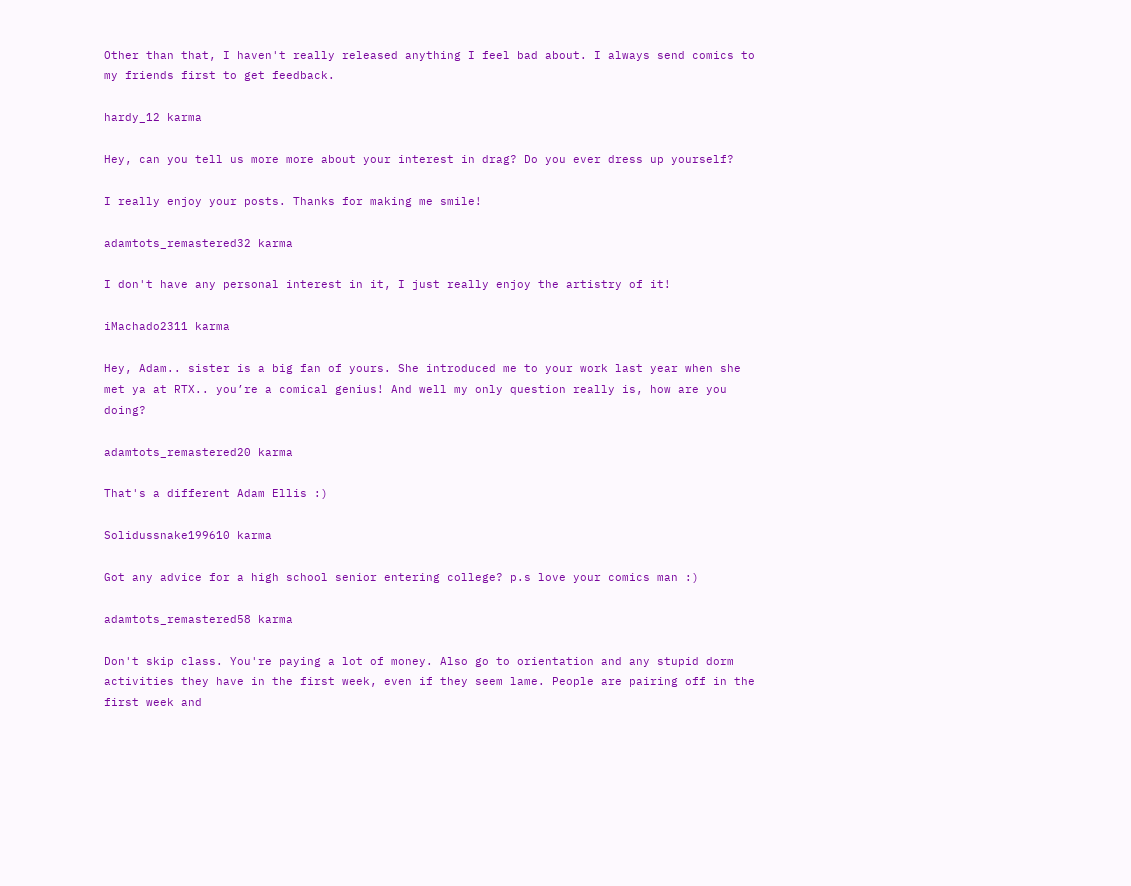Other than that, I haven't really released anything I feel bad about. I always send comics to my friends first to get feedback.

hardy_12 karma

Hey, can you tell us more more about your interest in drag? Do you ever dress up yourself?

I really enjoy your posts. Thanks for making me smile!

adamtots_remastered32 karma

I don't have any personal interest in it, I just really enjoy the artistry of it!

iMachado2311 karma

Hey, Adam.. sister is a big fan of yours. She introduced me to your work last year when she met ya at RTX.. you’re a comical genius! And well my only question really is, how are you doing?

adamtots_remastered20 karma

That's a different Adam Ellis :)

Solidussnake199610 karma

Got any advice for a high school senior entering college? p.s love your comics man :)

adamtots_remastered58 karma

Don't skip class. You're paying a lot of money. Also go to orientation and any stupid dorm activities they have in the first week, even if they seem lame. People are pairing off in the first week and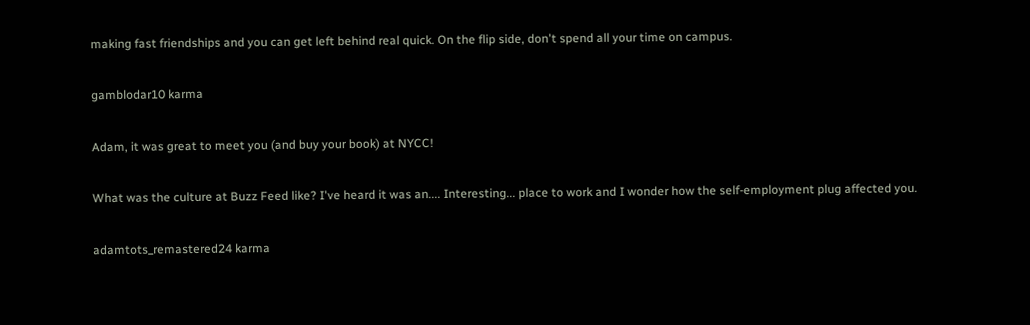making fast friendships and you can get left behind real quick. On the flip side, don't spend all your time on campus.

gamblodar10 karma

Adam, it was great to meet you (and buy your book) at NYCC!

What was the culture at Buzz Feed like? I've heard it was an.... Interesting... place to work and I wonder how the self-employment plug affected you.

adamtots_remastered24 karma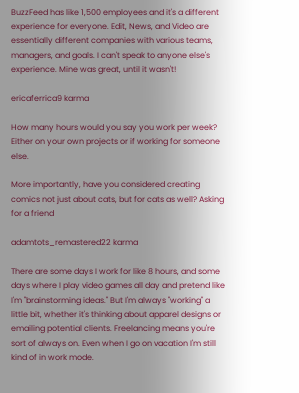BuzzFeed has like 1,500 employees and it's a different experience for everyone. Edit, News, and Video are essentially different companies with various teams, managers, and goals. I can't speak to anyone else's experience. Mine was great, until it wasn't!

ericaferrica9 karma

How many hours would you say you work per week? Either on your own projects or if working for someone else.

More importantly, have you considered creating comics not just about cats, but for cats as well? Asking for a friend

adamtots_remastered22 karma

There are some days I work for like 8 hours, and some days where I play video games all day and pretend like I'm "brainstorming ideas." But I'm always "working" a little bit, whether it's thinking about apparel designs or emailing potential clients. Freelancing means you're sort of always on. Even when I go on vacation I'm still kind of in work mode.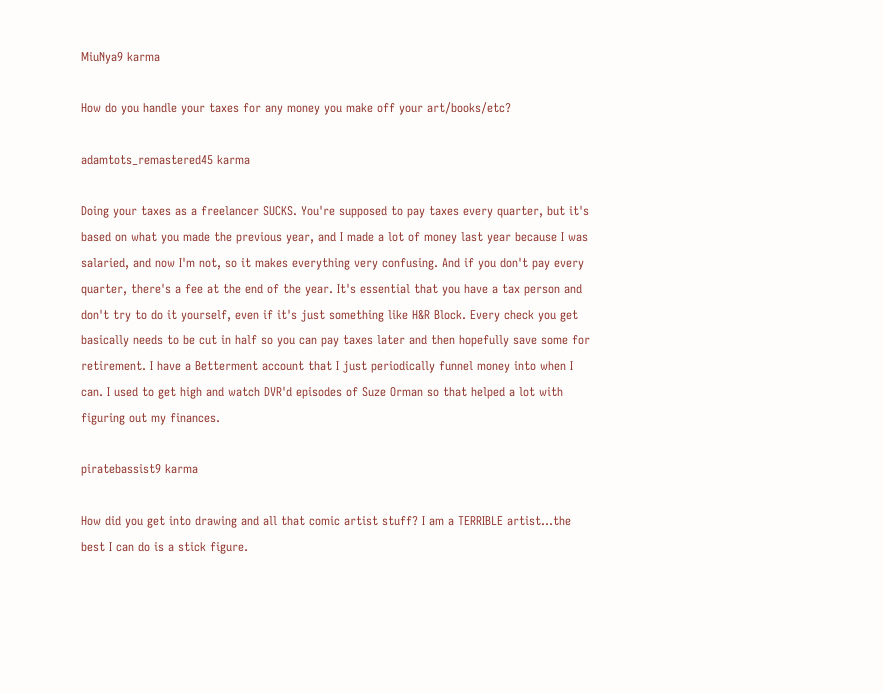MiuNya9 karma

How do you handle your taxes for any money you make off your art/books/etc?

adamtots_remastered45 karma

Doing your taxes as a freelancer SUCKS. You're supposed to pay taxes every quarter, but it's based on what you made the previous year, and I made a lot of money last year because I was salaried, and now I'm not, so it makes everything very confusing. And if you don't pay every quarter, there's a fee at the end of the year. It's essential that you have a tax person and don't try to do it yourself, even if it's just something like H&R Block. Every check you get basically needs to be cut in half so you can pay taxes later and then hopefully save some for retirement. I have a Betterment account that I just periodically funnel money into when I can. I used to get high and watch DVR'd episodes of Suze Orman so that helped a lot with figuring out my finances.

piratebassist9 karma

How did you get into drawing and all that comic artist stuff? I am a TERRIBLE artist...the best I can do is a stick figure.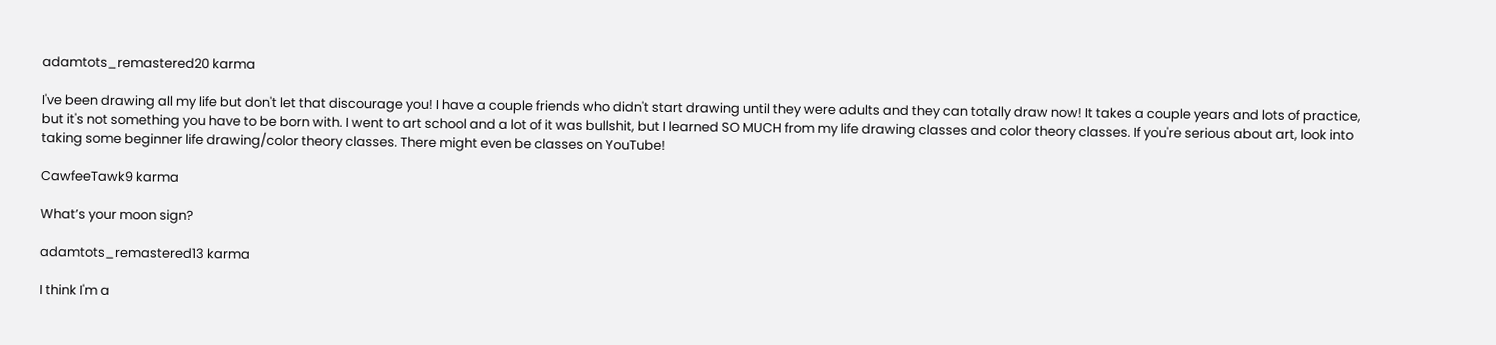adamtots_remastered20 karma

I've been drawing all my life but don't let that discourage you! I have a couple friends who didn't start drawing until they were adults and they can totally draw now! It takes a couple years and lots of practice, but it's not something you have to be born with. I went to art school and a lot of it was bullshit, but I learned SO MUCH from my life drawing classes and color theory classes. If you're serious about art, look into taking some beginner life drawing/color theory classes. There might even be classes on YouTube!

CawfeeTawk9 karma

What’s your moon sign?

adamtots_remastered13 karma

I think I'm a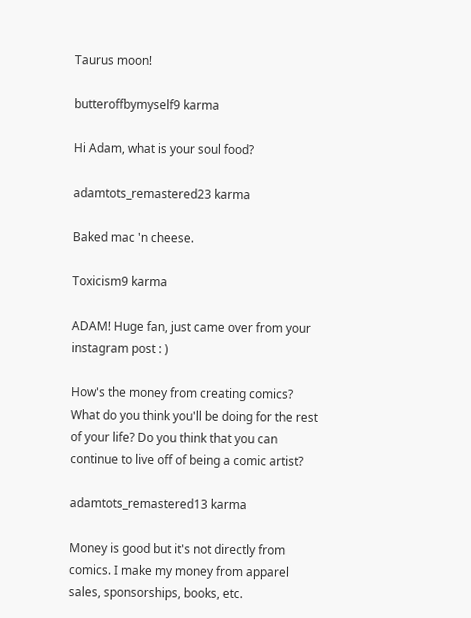Taurus moon!

butteroffbymyself9 karma

Hi Adam, what is your soul food?

adamtots_remastered23 karma

Baked mac 'n cheese.

Toxicism9 karma

ADAM! Huge fan, just came over from your instagram post : )

How's the money from creating comics? What do you think you'll be doing for the rest of your life? Do you think that you can continue to live off of being a comic artist?

adamtots_remastered13 karma

Money is good but it's not directly from comics. I make my money from apparel sales, sponsorships, books, etc.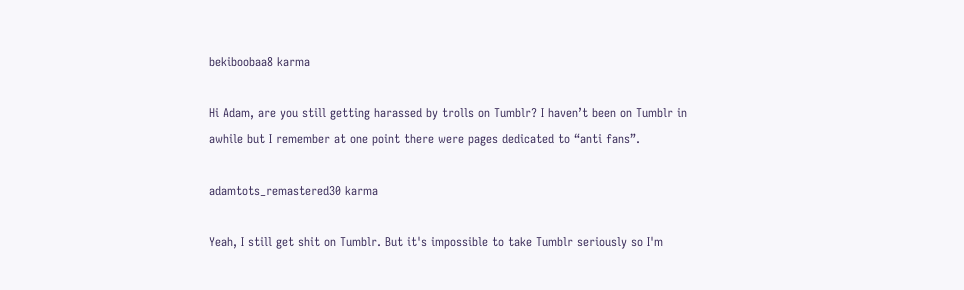bekiboobaa8 karma

Hi Adam, are you still getting harassed by trolls on Tumblr? I haven’t been on Tumblr in awhile but I remember at one point there were pages dedicated to “anti fans”.

adamtots_remastered30 karma

Yeah, I still get shit on Tumblr. But it's impossible to take Tumblr seriously so I'm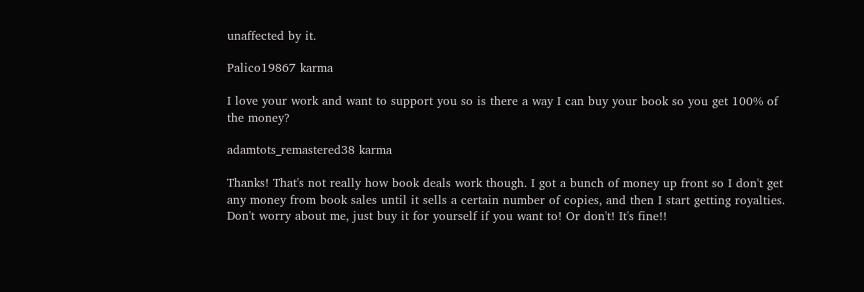unaffected by it.

Palico19867 karma

I love your work and want to support you so is there a way I can buy your book so you get 100% of the money?

adamtots_remastered38 karma

Thanks! That's not really how book deals work though. I got a bunch of money up front so I don't get any money from book sales until it sells a certain number of copies, and then I start getting royalties. Don't worry about me, just buy it for yourself if you want to! Or don't! It's fine!!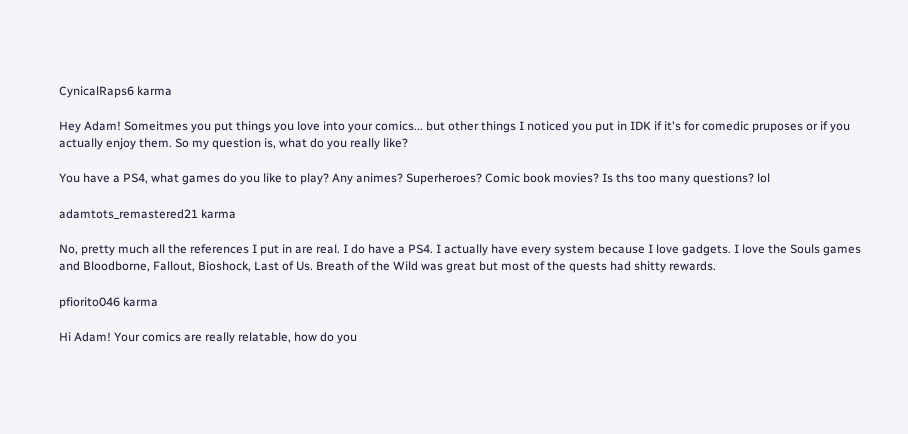CynicalRaps6 karma

Hey Adam! Someitmes you put things you love into your comics... but other things I noticed you put in IDK if it's for comedic pruposes or if you actually enjoy them. So my question is, what do you really like?

You have a PS4, what games do you like to play? Any animes? Superheroes? Comic book movies? Is ths too many questions? lol

adamtots_remastered21 karma

No, pretty much all the references I put in are real. I do have a PS4. I actually have every system because I love gadgets. I love the Souls games and Bloodborne, Fallout, Bioshock, Last of Us. Breath of the Wild was great but most of the quests had shitty rewards.

pfiorito046 karma

Hi Adam! Your comics are really relatable, how do you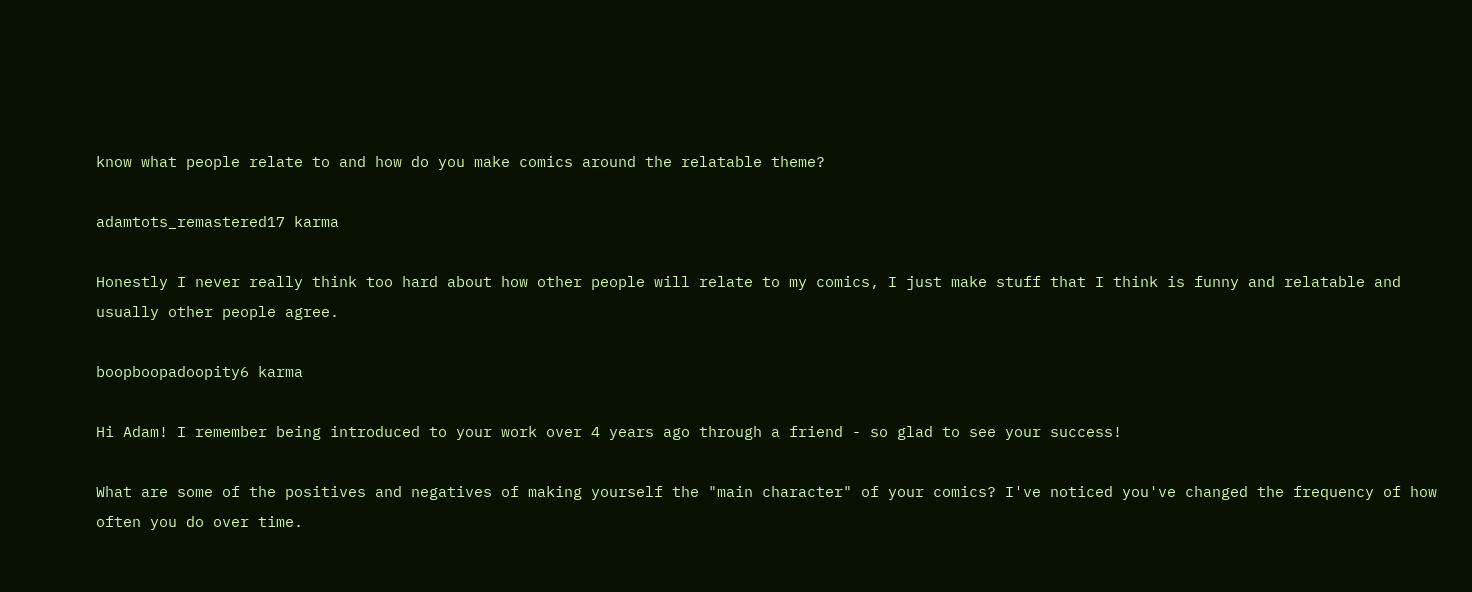know what people relate to and how do you make comics around the relatable theme?

adamtots_remastered17 karma

Honestly I never really think too hard about how other people will relate to my comics, I just make stuff that I think is funny and relatable and usually other people agree.

boopboopadoopity6 karma

Hi Adam! I remember being introduced to your work over 4 years ago through a friend - so glad to see your success!

What are some of the positives and negatives of making yourself the "main character" of your comics? I've noticed you've changed the frequency of how often you do over time.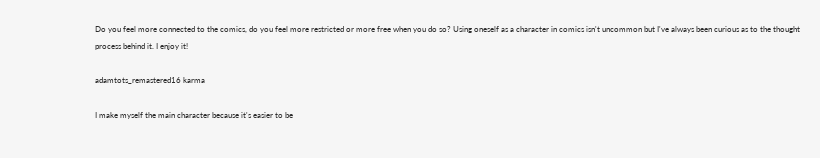Do you feel more connected to the comics, do you feel more restricted or more free when you do so? Using oneself as a character in comics isn't uncommon but I've always been curious as to the thought process behind it. I enjoy it!

adamtots_remastered16 karma

I make myself the main character because it's easier to be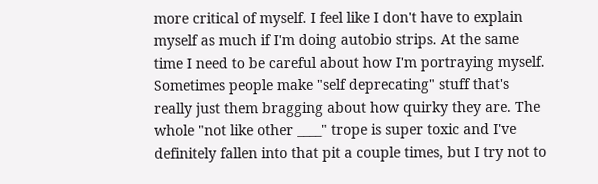more critical of myself. I feel like I don't have to explain myself as much if I'm doing autobio strips. At the same time I need to be careful about how I'm portraying myself. Sometimes people make "self deprecating" stuff that's really just them bragging about how quirky they are. The whole "not like other ____" trope is super toxic and I've definitely fallen into that pit a couple times, but I try not to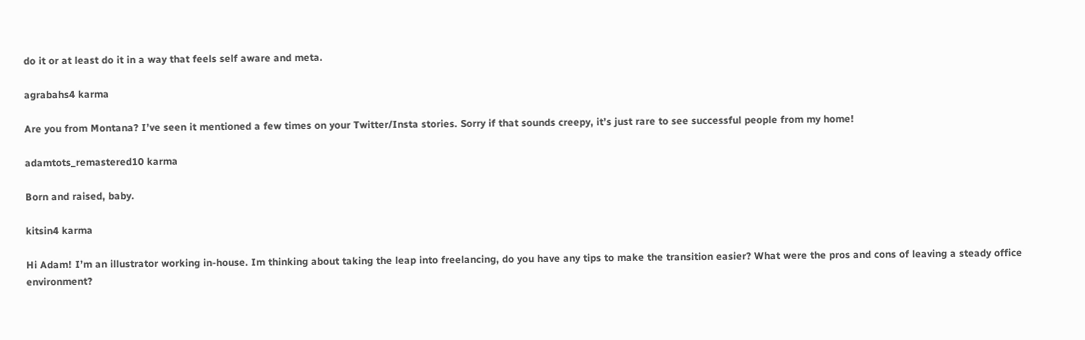do it or at least do it in a way that feels self aware and meta.

agrabahs4 karma

Are you from Montana? I’ve seen it mentioned a few times on your Twitter/Insta stories. Sorry if that sounds creepy, it’s just rare to see successful people from my home!

adamtots_remastered10 karma

Born and raised, baby.

kitsin4 karma

Hi Adam! I’m an illustrator working in-house. Im thinking about taking the leap into freelancing, do you have any tips to make the transition easier? What were the pros and cons of leaving a steady office environment?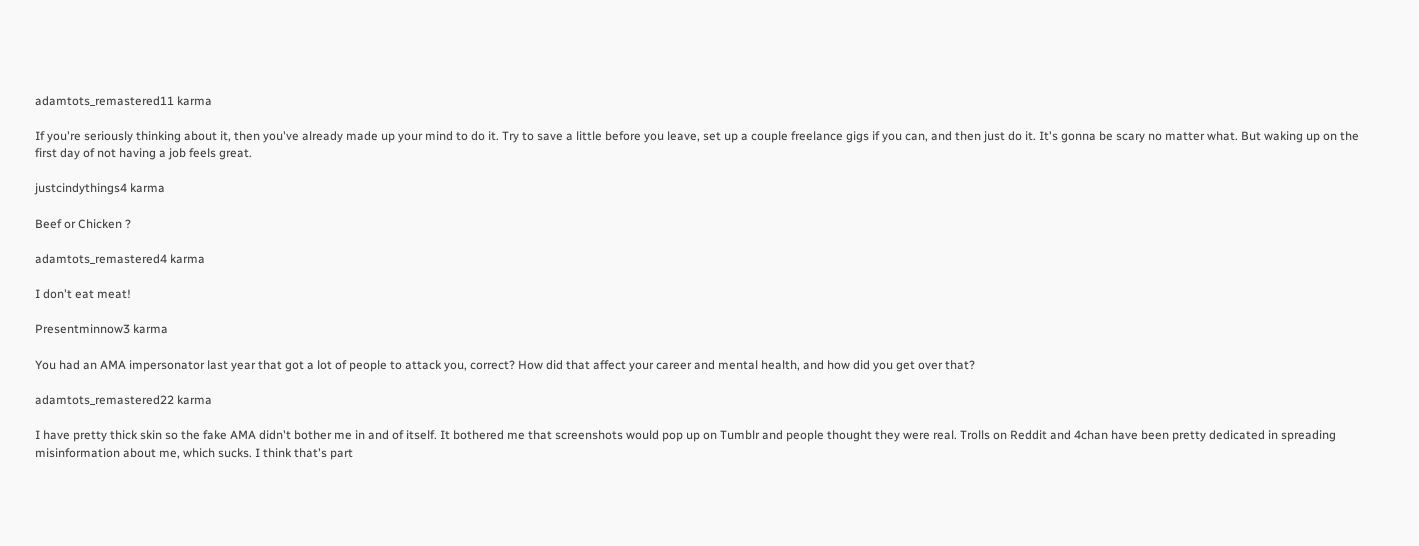adamtots_remastered11 karma

If you're seriously thinking about it, then you've already made up your mind to do it. Try to save a little before you leave, set up a couple freelance gigs if you can, and then just do it. It's gonna be scary no matter what. But waking up on the first day of not having a job feels great.

justcindythings4 karma

Beef or Chicken ?

adamtots_remastered4 karma

I don't eat meat!

Presentminnow3 karma

You had an AMA impersonator last year that got a lot of people to attack you, correct? How did that affect your career and mental health, and how did you get over that?

adamtots_remastered22 karma

I have pretty thick skin so the fake AMA didn't bother me in and of itself. It bothered me that screenshots would pop up on Tumblr and people thought they were real. Trolls on Reddit and 4chan have been pretty dedicated in spreading misinformation about me, which sucks. I think that's part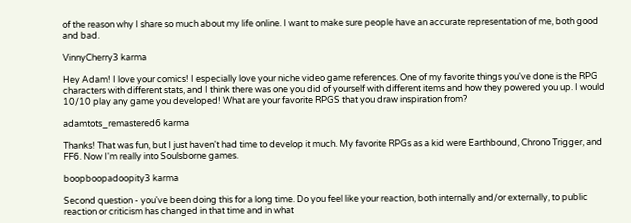of the reason why I share so much about my life online. I want to make sure people have an accurate representation of me, both good and bad.

VinnyCherry3 karma

Hey Adam! I love your comics! I especially love your niche video game references. One of my favorite things you've done is the RPG characters with different stats, and I think there was one you did of yourself with different items and how they powered you up. I would 10/10 play any game you developed! What are your favorite RPGS that you draw inspiration from?

adamtots_remastered6 karma

Thanks! That was fun, but I just haven't had time to develop it much. My favorite RPGs as a kid were Earthbound, Chrono Trigger, and FF6. Now I'm really into Soulsborne games.

boopboopadoopity3 karma

Second question - you've been doing this for a long time. Do you feel like your reaction, both internally and/or externally, to public reaction or criticism has changed in that time and in what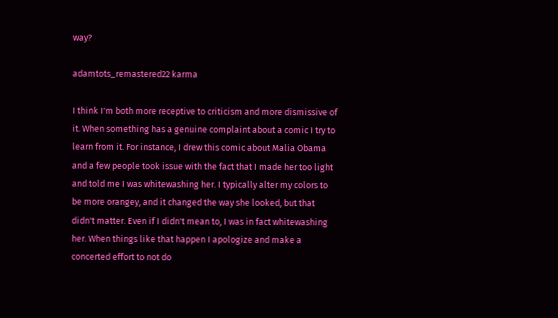way?

adamtots_remastered22 karma

I think I'm both more receptive to criticism and more dismissive of it. When something has a genuine complaint about a comic I try to learn from it. For instance, I drew this comic about Malia Obama and a few people took issue with the fact that I made her too light and told me I was whitewashing her. I typically alter my colors to be more orangey, and it changed the way she looked, but that didn't matter. Even if I didn't mean to, I was in fact whitewashing her. When things like that happen I apologize and make a concerted effort to not do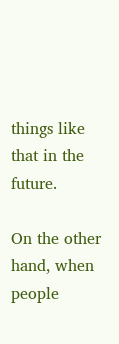things like that in the future.

On the other hand, when people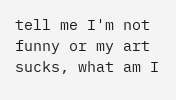tell me I'm not funny or my art sucks, what am I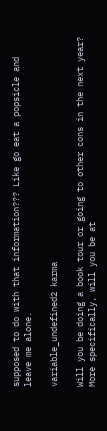supposed to do with that information??? Like go eat a popsicle and leave me alone.

variable_undefined2 karma

Will you be doing a book tour or going to other cons in the next year? More specifically, will you be at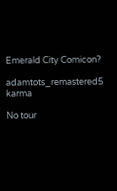Emerald City Comicon?

adamtots_remastered5 karma

No tour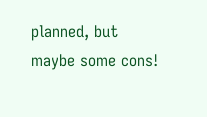planned, but maybe some cons!